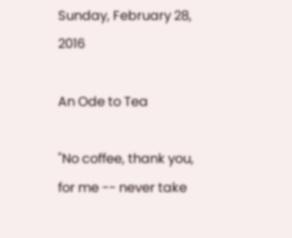Sunday, February 28, 2016

An Ode to Tea

"No coffee, thank you, for me -- never take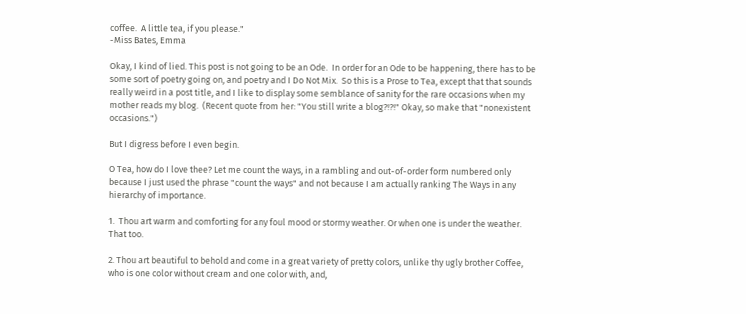coffee.  A little tea, if you please."
-Miss Bates, Emma

Okay, I kind of lied. This post is not going to be an Ode.  In order for an Ode to be happening, there has to be some sort of poetry going on, and poetry and I Do Not Mix.  So this is a Prose to Tea, except that that sounds really weird in a post title, and I like to display some semblance of sanity for the rare occasions when my mother reads my blog.  (Recent quote from her: "You still write a blog?!?!" Okay, so make that "nonexistent occasions.")

But I digress before I even begin.

O Tea, how do I love thee? Let me count the ways, in a rambling and out-of-order form numbered only because I just used the phrase "count the ways" and not because I am actually ranking The Ways in any hierarchy of importance.

1.  Thou art warm and comforting for any foul mood or stormy weather. Or when one is under the weather. That too.

2. Thou art beautiful to behold and come in a great variety of pretty colors, unlike thy ugly brother Coffee, who is one color without cream and one color with, and,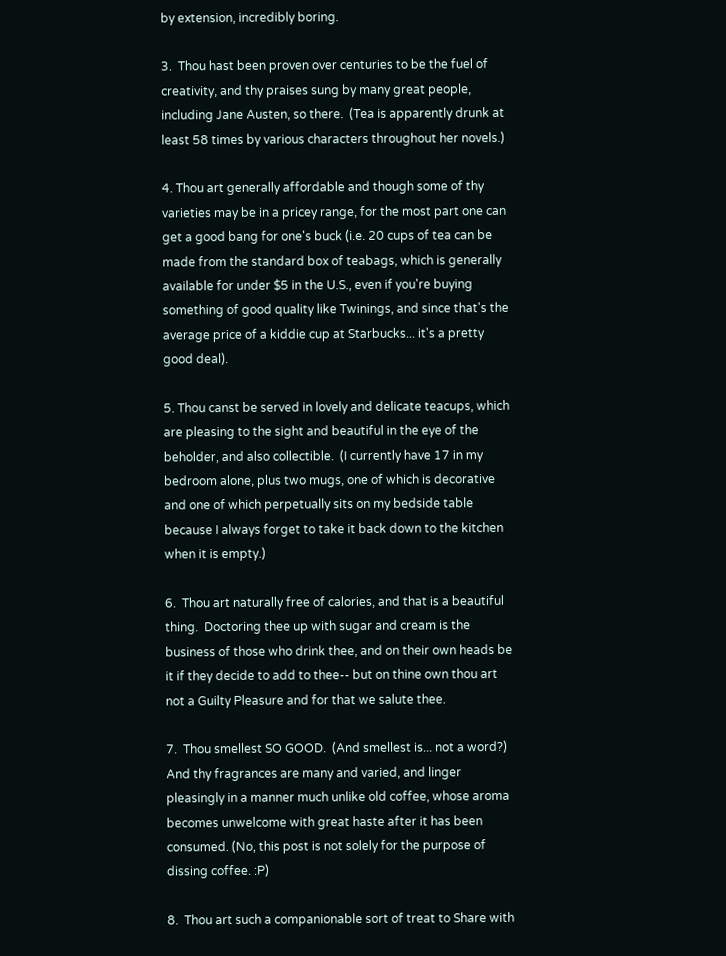by extension, incredibly boring.

3.  Thou hast been proven over centuries to be the fuel of creativity, and thy praises sung by many great people, including Jane Austen, so there.  (Tea is apparently drunk at least 58 times by various characters throughout her novels.)

4. Thou art generally affordable and though some of thy varieties may be in a pricey range, for the most part one can get a good bang for one's buck (i.e. 20 cups of tea can be made from the standard box of teabags, which is generally available for under $5 in the U.S., even if you're buying something of good quality like Twinings, and since that's the average price of a kiddie cup at Starbucks... it's a pretty good deal).

5. Thou canst be served in lovely and delicate teacups, which are pleasing to the sight and beautiful in the eye of the beholder, and also collectible.  (I currently have 17 in my bedroom alone, plus two mugs, one of which is decorative and one of which perpetually sits on my bedside table because I always forget to take it back down to the kitchen when it is empty.)

6.  Thou art naturally free of calories, and that is a beautiful thing.  Doctoring thee up with sugar and cream is the business of those who drink thee, and on their own heads be it if they decide to add to thee-- but on thine own thou art not a Guilty Pleasure and for that we salute thee.

7.  Thou smellest SO GOOD.  (And smellest is... not a word?) And thy fragrances are many and varied, and linger pleasingly in a manner much unlike old coffee, whose aroma becomes unwelcome with great haste after it has been consumed. (No, this post is not solely for the purpose of dissing coffee. :P)

8.  Thou art such a companionable sort of treat to Share with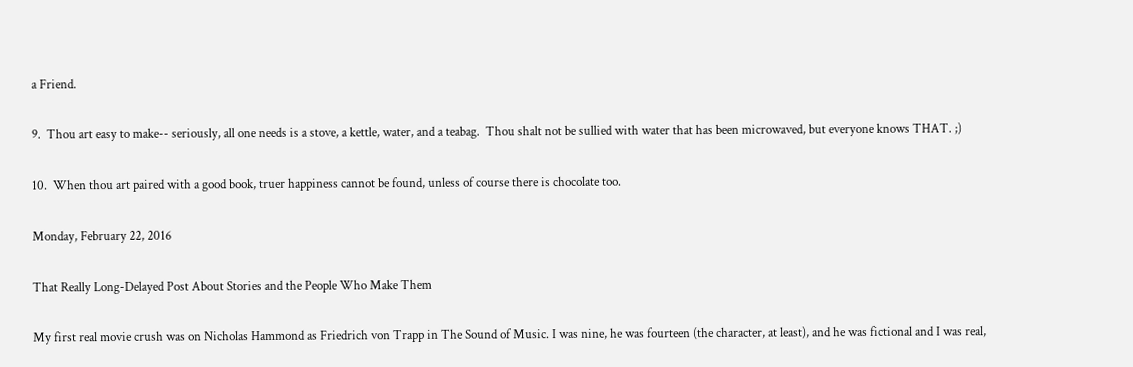a Friend.

9.  Thou art easy to make-- seriously, all one needs is a stove, a kettle, water, and a teabag.  Thou shalt not be sullied with water that has been microwaved, but everyone knows THAT. ;)

10.  When thou art paired with a good book, truer happiness cannot be found, unless of course there is chocolate too.

Monday, February 22, 2016

That Really Long-Delayed Post About Stories and the People Who Make Them

My first real movie crush was on Nicholas Hammond as Friedrich von Trapp in The Sound of Music. I was nine, he was fourteen (the character, at least), and he was fictional and I was real,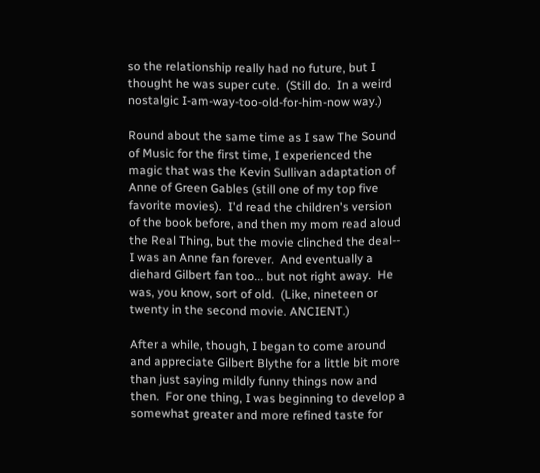so the relationship really had no future, but I thought he was super cute.  (Still do.  In a weird nostalgic I-am-way-too-old-for-him-now way.)

Round about the same time as I saw The Sound of Music for the first time, I experienced the magic that was the Kevin Sullivan adaptation of Anne of Green Gables (still one of my top five favorite movies).  I'd read the children's version of the book before, and then my mom read aloud the Real Thing, but the movie clinched the deal-- I was an Anne fan forever.  And eventually a diehard Gilbert fan too... but not right away.  He was, you know, sort of old.  (Like, nineteen or twenty in the second movie. ANCIENT.)

After a while, though, I began to come around and appreciate Gilbert Blythe for a little bit more than just saying mildly funny things now and then.  For one thing, I was beginning to develop a somewhat greater and more refined taste for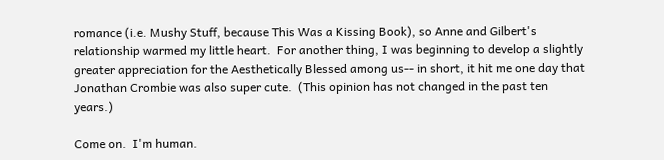romance (i.e. Mushy Stuff, because This Was a Kissing Book), so Anne and Gilbert's relationship warmed my little heart.  For another thing, I was beginning to develop a slightly greater appreciation for the Aesthetically Blessed among us-- in short, it hit me one day that Jonathan Crombie was also super cute.  (This opinion has not changed in the past ten years.)

Come on.  I'm human.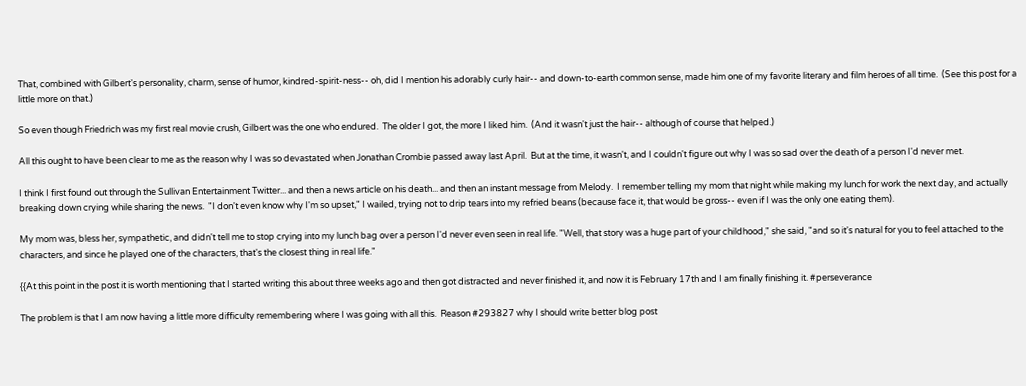That, combined with Gilbert's personality, charm, sense of humor, kindred-spirit-ness-- oh, did I mention his adorably curly hair-- and down-to-earth common sense, made him one of my favorite literary and film heroes of all time.  (See this post for a little more on that.)

So even though Friedrich was my first real movie crush, Gilbert was the one who endured.  The older I got, the more I liked him.  (And it wasn't just the hair-- although of course that helped.)

All this ought to have been clear to me as the reason why I was so devastated when Jonathan Crombie passed away last April.  But at the time, it wasn't, and I couldn't figure out why I was so sad over the death of a person I'd never met.

I think I first found out through the Sullivan Entertainment Twitter... and then a news article on his death... and then an instant message from Melody.  I remember telling my mom that night while making my lunch for work the next day, and actually breaking down crying while sharing the news.  "I don't even know why I'm so upset," I wailed, trying not to drip tears into my refried beans (because face it, that would be gross-- even if I was the only one eating them).

My mom was, bless her, sympathetic, and didn't tell me to stop crying into my lunch bag over a person I'd never even seen in real life. "Well, that story was a huge part of your childhood," she said, "and so it's natural for you to feel attached to the characters, and since he played one of the characters, that's the closest thing in real life."

{{At this point in the post it is worth mentioning that I started writing this about three weeks ago and then got distracted and never finished it, and now it is February 17th and I am finally finishing it. #perseverance

The problem is that I am now having a little more difficulty remembering where I was going with all this.  Reason #293827 why I should write better blog post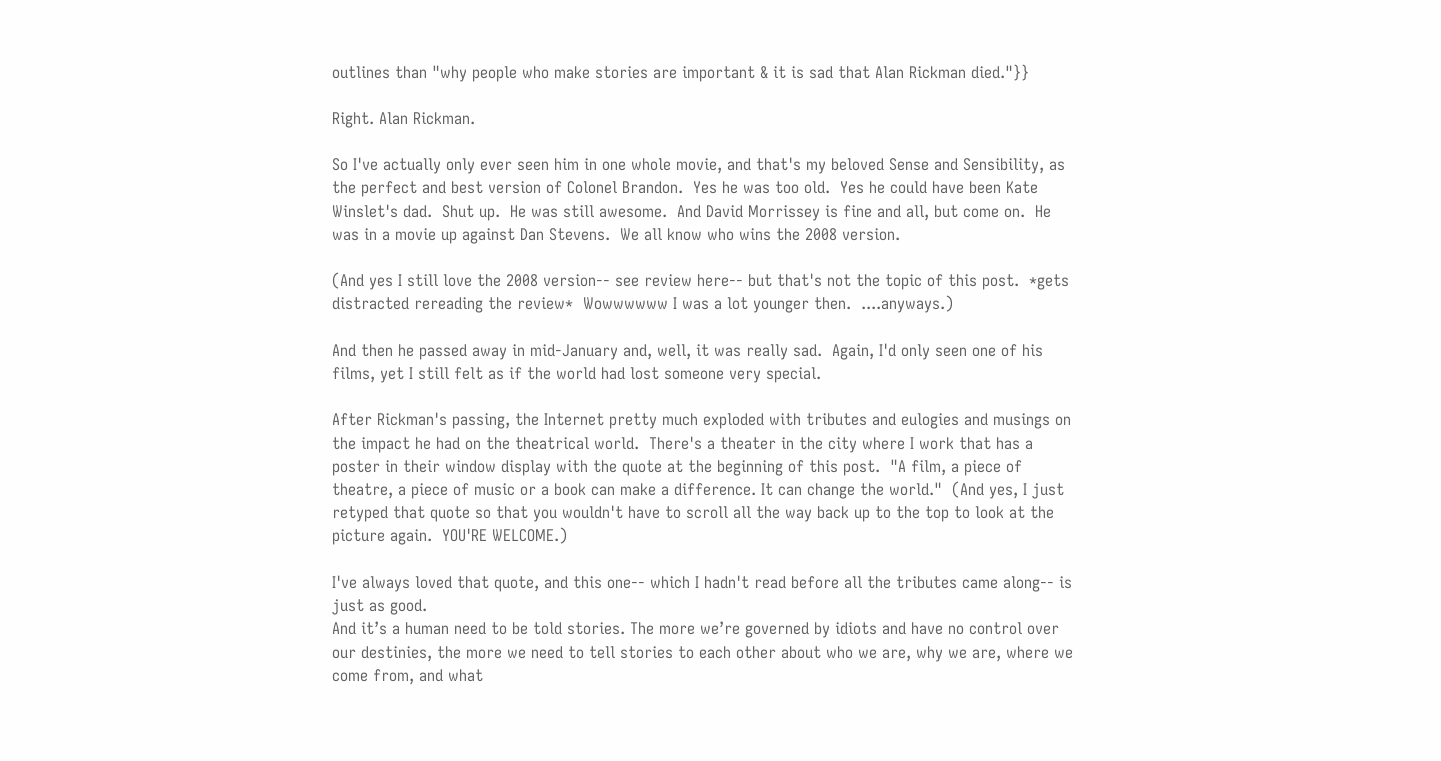outlines than "why people who make stories are important & it is sad that Alan Rickman died."}}

Right. Alan Rickman.

So I've actually only ever seen him in one whole movie, and that's my beloved Sense and Sensibility, as the perfect and best version of Colonel Brandon.  Yes he was too old.  Yes he could have been Kate Winslet's dad.  Shut up.  He was still awesome.  And David Morrissey is fine and all, but come on.  He was in a movie up against Dan Stevens.  We all know who wins the 2008 version.

(And yes I still love the 2008 version-- see review here-- but that's not the topic of this post.  *gets distracted rereading the review*  Wowwwwww I was a lot younger then.  ....anyways.)

And then he passed away in mid-January and, well, it was really sad.  Again, I'd only seen one of his films, yet I still felt as if the world had lost someone very special.

After Rickman's passing, the Internet pretty much exploded with tributes and eulogies and musings on the impact he had on the theatrical world.  There's a theater in the city where I work that has a poster in their window display with the quote at the beginning of this post.  "A film, a piece of theatre, a piece of music or a book can make a difference. It can change the world."  (And yes, I just retyped that quote so that you wouldn't have to scroll all the way back up to the top to look at the picture again.  YOU'RE WELCOME.)

I've always loved that quote, and this one-- which I hadn't read before all the tributes came along-- is just as good.
And it’s a human need to be told stories. The more we’re governed by idiots and have no control over our destinies, the more we need to tell stories to each other about who we are, why we are, where we come from, and what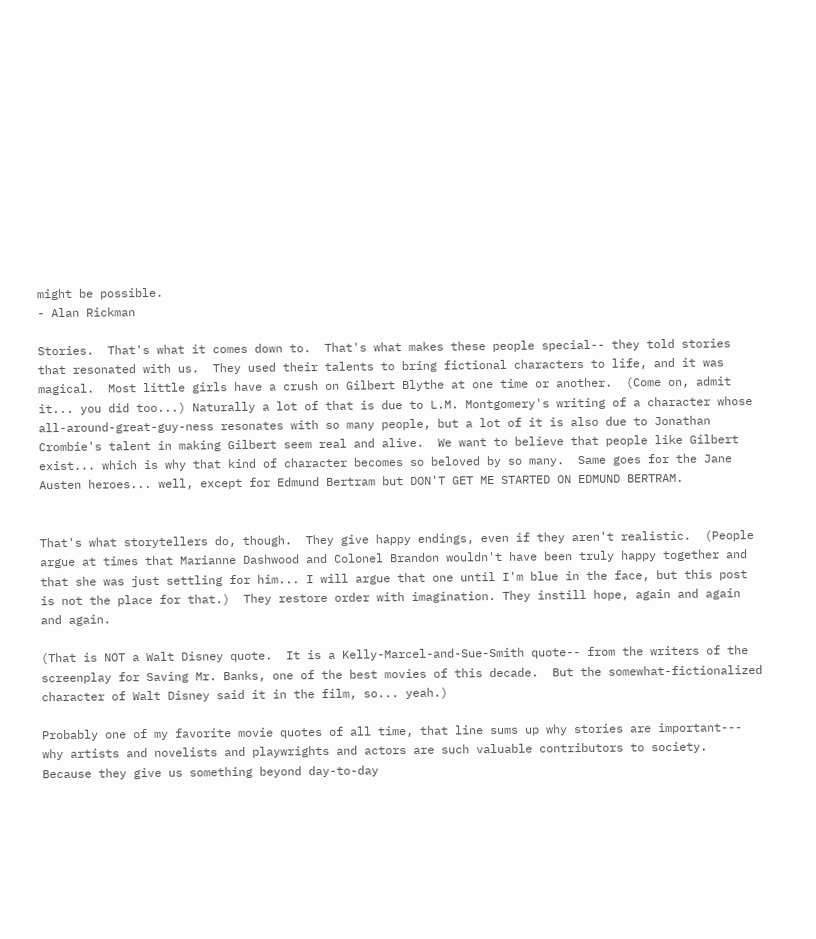might be possible.
- Alan Rickman

Stories.  That's what it comes down to.  That's what makes these people special-- they told stories that resonated with us.  They used their talents to bring fictional characters to life, and it was magical.  Most little girls have a crush on Gilbert Blythe at one time or another.  (Come on, admit it... you did too...) Naturally a lot of that is due to L.M. Montgomery's writing of a character whose all-around-great-guy-ness resonates with so many people, but a lot of it is also due to Jonathan Crombie's talent in making Gilbert seem real and alive.  We want to believe that people like Gilbert exist... which is why that kind of character becomes so beloved by so many.  Same goes for the Jane Austen heroes... well, except for Edmund Bertram but DON'T GET ME STARTED ON EDMUND BERTRAM.


That's what storytellers do, though.  They give happy endings, even if they aren't realistic.  (People argue at times that Marianne Dashwood and Colonel Brandon wouldn't have been truly happy together and that she was just settling for him... I will argue that one until I'm blue in the face, but this post is not the place for that.)  They restore order with imagination. They instill hope, again and again and again.

(That is NOT a Walt Disney quote.  It is a Kelly-Marcel-and-Sue-Smith quote-- from the writers of the screenplay for Saving Mr. Banks, one of the best movies of this decade.  But the somewhat-fictionalized character of Walt Disney said it in the film, so... yeah.)

Probably one of my favorite movie quotes of all time, that line sums up why stories are important--- why artists and novelists and playwrights and actors are such valuable contributors to society.  Because they give us something beyond day-to-day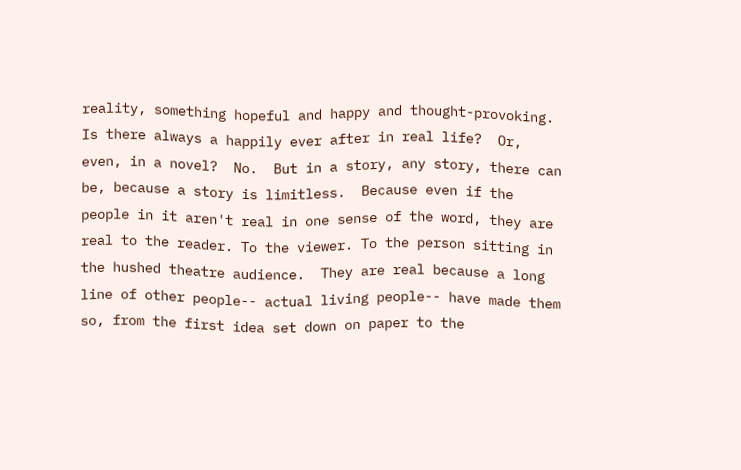reality, something hopeful and happy and thought-provoking.  Is there always a happily ever after in real life?  Or, even, in a novel?  No.  But in a story, any story, there can be, because a story is limitless.  Because even if the people in it aren't real in one sense of the word, they are real to the reader. To the viewer. To the person sitting in the hushed theatre audience.  They are real because a long line of other people-- actual living people-- have made them so, from the first idea set down on paper to the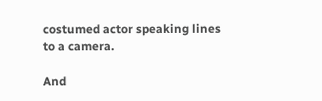costumed actor speaking lines to a camera.

And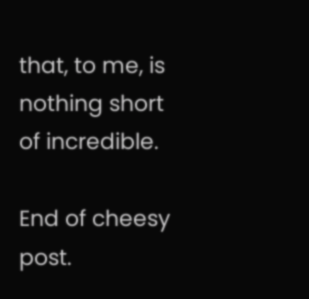that, to me, is nothing short of incredible.

End of cheesy post.